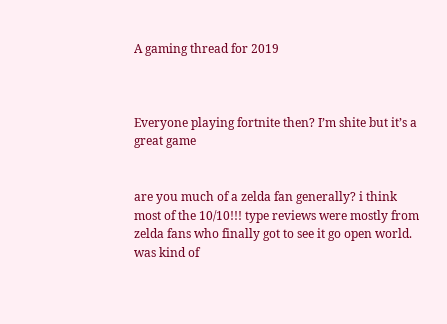A gaming thread for 2019



Everyone playing fortnite then? I’m shite but it’s a great game


are you much of a zelda fan generally? i think most of the 10/10!!! type reviews were mostly from zelda fans who finally got to see it go open world. was kind of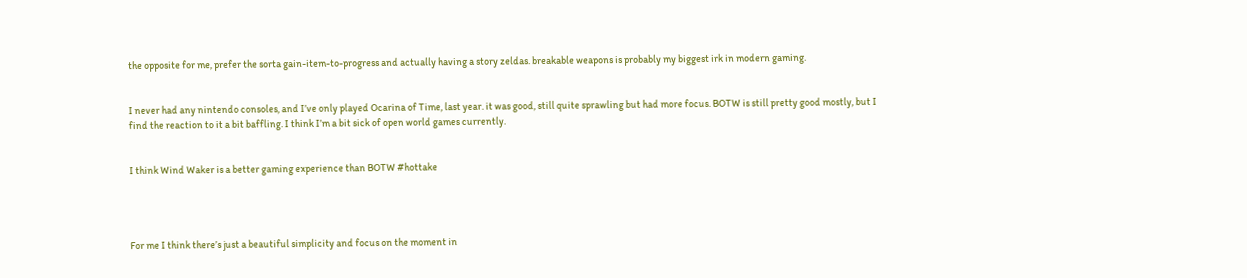the opposite for me, prefer the sorta gain-item-to-progress and actually having a story zeldas. breakable weapons is probably my biggest irk in modern gaming.


I never had any nintendo consoles, and I’ve only played Ocarina of Time, last year. it was good, still quite sprawling but had more focus. BOTW is still pretty good mostly, but I find the reaction to it a bit baffling. I think I’m a bit sick of open world games currently.


I think Wind Waker is a better gaming experience than BOTW #hottake




For me I think there’s just a beautiful simplicity and focus on the moment in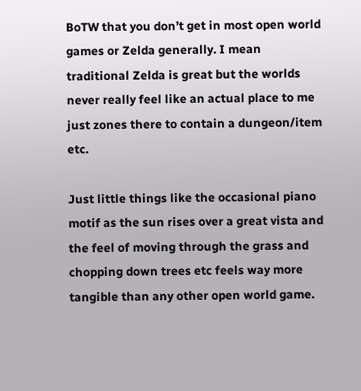BoTW that you don’t get in most open world games or Zelda generally. I mean traditional Zelda is great but the worlds never really feel like an actual place to me just zones there to contain a dungeon/item etc.

Just little things like the occasional piano motif as the sun rises over a great vista and the feel of moving through the grass and chopping down trees etc feels way more tangible than any other open world game.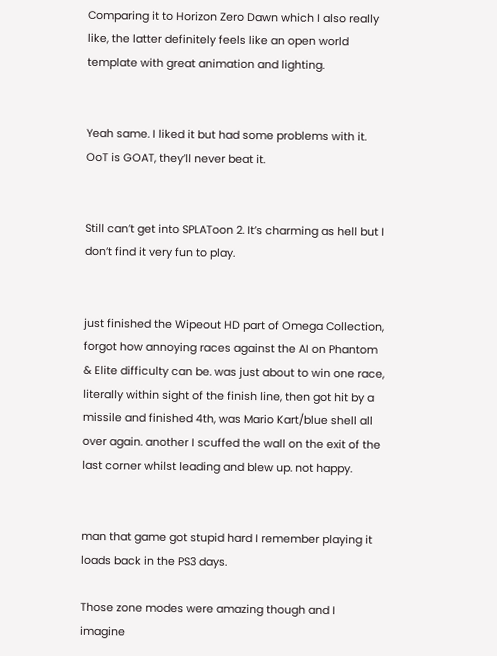Comparing it to Horizon Zero Dawn which I also really like, the latter definitely feels like an open world template with great animation and lighting.


Yeah same. I liked it but had some problems with it. OoT is GOAT, they’ll never beat it.


Still can’t get into SPLAToon 2. It’s charming as hell but I don’t find it very fun to play.


just finished the Wipeout HD part of Omega Collection, forgot how annoying races against the AI on Phantom & Elite difficulty can be. was just about to win one race, literally within sight of the finish line, then got hit by a missile and finished 4th, was Mario Kart/blue shell all over again. another I scuffed the wall on the exit of the last corner whilst leading and blew up. not happy.


man that game got stupid hard I remember playing it loads back in the PS3 days.

Those zone modes were amazing though and I imagine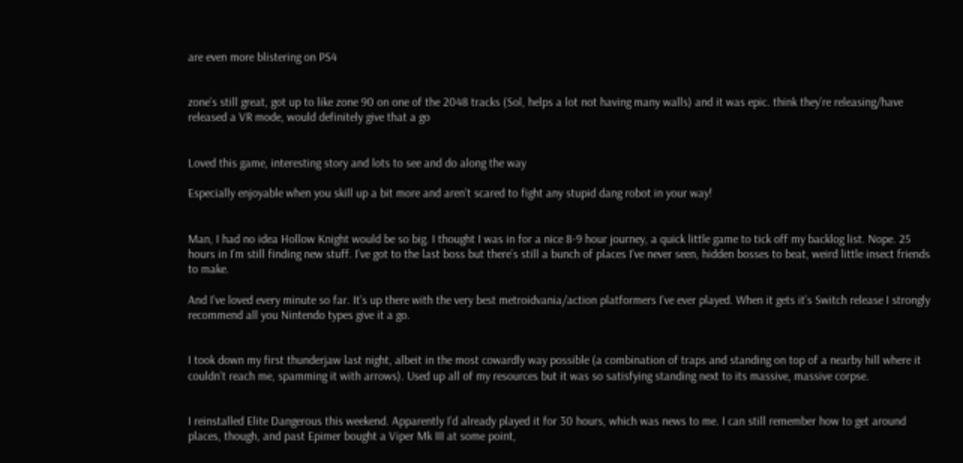are even more blistering on PS4


zone’s still great, got up to like zone 90 on one of the 2048 tracks (Sol, helps a lot not having many walls) and it was epic. think they’re releasing/have released a VR mode, would definitely give that a go


Loved this game, interesting story and lots to see and do along the way

Especially enjoyable when you skill up a bit more and aren’t scared to fight any stupid dang robot in your way!


Man, I had no idea Hollow Knight would be so big. I thought I was in for a nice 8-9 hour journey, a quick little game to tick off my backlog list. Nope. 25 hours in I’m still finding new stuff. I’ve got to the last boss but there’s still a bunch of places I’ve never seen, hidden bosses to beat, weird little insect friends to make.

And I’ve loved every minute so far. It’s up there with the very best metroidvania/action platformers I’ve ever played. When it gets it’s Switch release I strongly recommend all you Nintendo types give it a go.


I took down my first thunderjaw last night, albeit in the most cowardly way possible (a combination of traps and standing on top of a nearby hill where it couldn’t reach me, spamming it with arrows). Used up all of my resources but it was so satisfying standing next to its massive, massive corpse.


I reinstalled Elite Dangerous this weekend. Apparently I’d already played it for 30 hours, which was news to me. I can still remember how to get around places, though, and past Epimer bought a Viper Mk III at some point,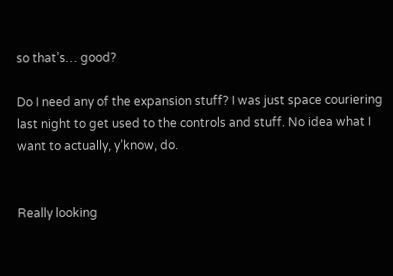so that’s… good?

Do I need any of the expansion stuff? I was just space couriering last night to get used to the controls and stuff. No idea what I want to actually, y’know, do.


Really looking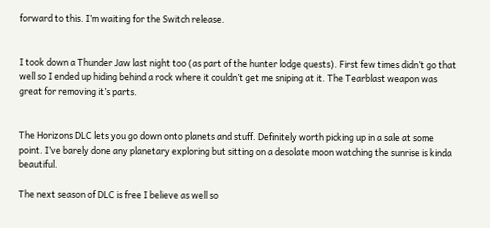forward to this. I’m waiting for the Switch release.


I took down a Thunder Jaw last night too (as part of the hunter lodge quests). First few times didn’t go that well so I ended up hiding behind a rock where it couldn’t get me sniping at it. The Tearblast weapon was great for removing it’s parts.


The Horizons DLC lets you go down onto planets and stuff. Definitely worth picking up in a sale at some point. I’ve barely done any planetary exploring but sitting on a desolate moon watching the sunrise is kinda beautiful.

The next season of DLC is free I believe as well so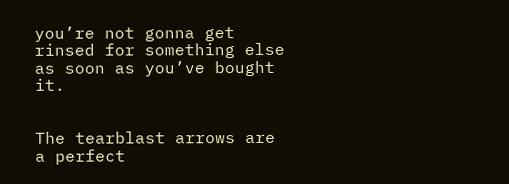you’re not gonna get rinsed for something else as soon as you’ve bought it.


The tearblast arrows are a perfect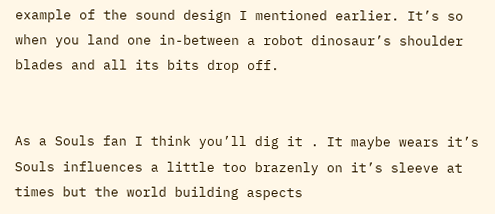example of the sound design I mentioned earlier. It’s so when you land one in-between a robot dinosaur’s shoulder blades and all its bits drop off.


As a Souls fan I think you’ll dig it . It maybe wears it’s Souls influences a little too brazenly on it’s sleeve at times but the world building aspects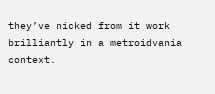they’ve nicked from it work brilliantly in a metroidvania context.